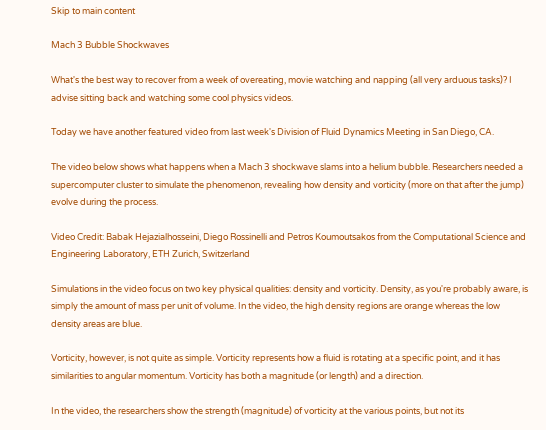Skip to main content

Mach 3 Bubble Shockwaves

What's the best way to recover from a week of overeating, movie watching and napping (all very arduous tasks)? I advise sitting back and watching some cool physics videos.

Today we have another featured video from last week's Division of Fluid Dynamics Meeting in San Diego, CA.

The video below shows what happens when a Mach 3 shockwave slams into a helium bubble. Researchers needed a supercomputer cluster to simulate the phenomenon, revealing how density and vorticity (more on that after the jump) evolve during the process.

Video Credit: Babak Hejazialhosseini, Diego Rossinelli and Petros Koumoutsakos from the Computational Science and Engineering Laboratory, ETH Zurich, Switzerland

Simulations in the video focus on two key physical qualities: density and vorticity. Density, as you're probably aware, is simply the amount of mass per unit of volume. In the video, the high density regions are orange whereas the low density areas are blue.

Vorticity, however, is not quite as simple. Vorticity represents how a fluid is rotating at a specific point, and it has similarities to angular momentum. Vorticity has both a magnitude (or length) and a direction.

In the video, the researchers show the strength (magnitude) of vorticity at the various points, but not its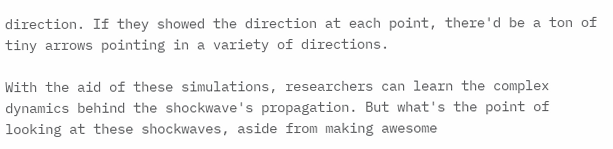direction. If they showed the direction at each point, there'd be a ton of tiny arrows pointing in a variety of directions.

With the aid of these simulations, researchers can learn the complex dynamics behind the shockwave's propagation. But what's the point of looking at these shockwaves, aside from making awesome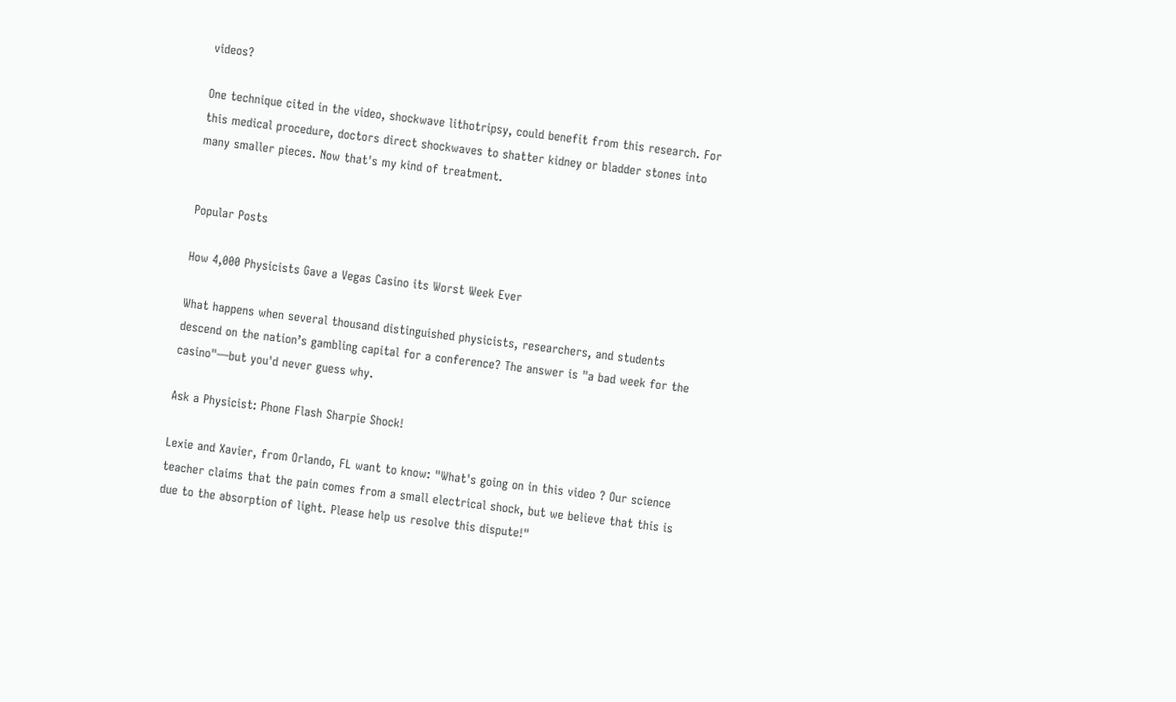videos?

One technique cited in the video, shockwave lithotripsy, could benefit from this research. For this medical procedure, doctors direct shockwaves to shatter kidney or bladder stones into many smaller pieces. Now that's my kind of treatment.


Popular Posts

How 4,000 Physicists Gave a Vegas Casino its Worst Week Ever

What happens when several thousand distinguished physicists, researchers, and students descend on the nation’s gambling capital for a conference? The answer is "a bad week for the casino"—but you'd never guess why.

Ask a Physicist: Phone Flash Sharpie Shock!

Lexie and Xavier, from Orlando, FL want to know: "What's going on in this video ? Our science teacher claims that the pain comes from a small electrical shock, but we believe that this is due to the absorption of light. Please help us resolve this dispute!"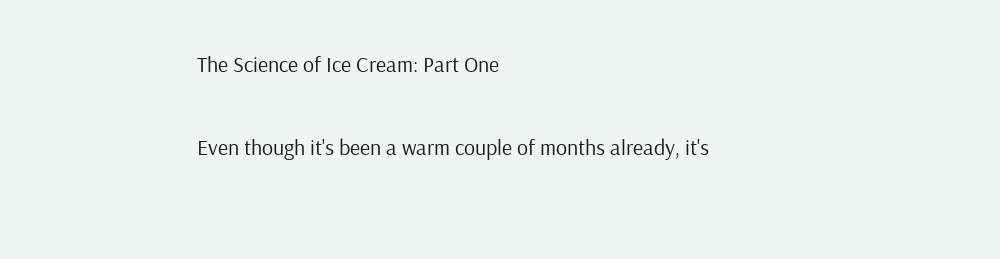The Science of Ice Cream: Part One

Even though it's been a warm couple of months already, it's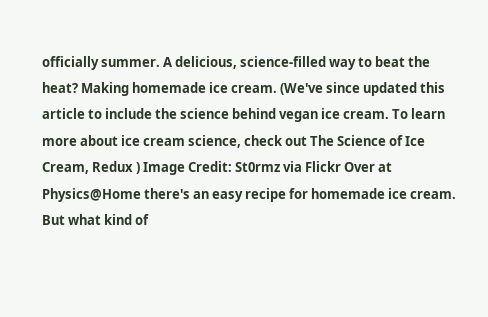officially summer. A delicious, science-filled way to beat the heat? Making homemade ice cream. (We've since updated this article to include the science behind vegan ice cream. To learn more about ice cream science, check out The Science of Ice Cream, Redux ) Image Credit: St0rmz via Flickr Over at Physics@Home there's an easy recipe for homemade ice cream. But what kind of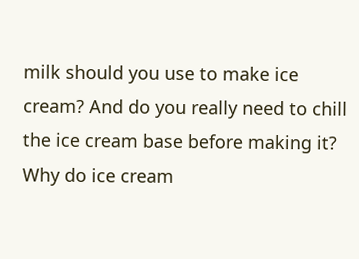milk should you use to make ice cream? And do you really need to chill the ice cream base before making it? Why do ice cream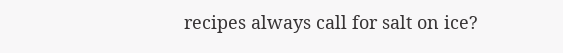recipes always call for salt on ice?